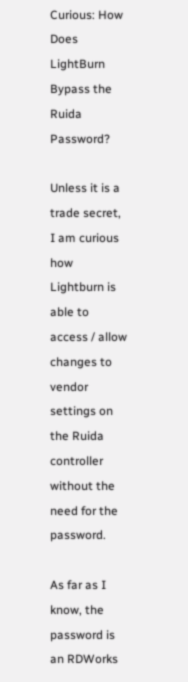Curious: How Does LightBurn Bypass the Ruida Password?

Unless it is a trade secret, I am curious how Lightburn is able to access / allow changes to vendor settings on the Ruida controller without the need for the password.

As far as I know, the password is an RDWorks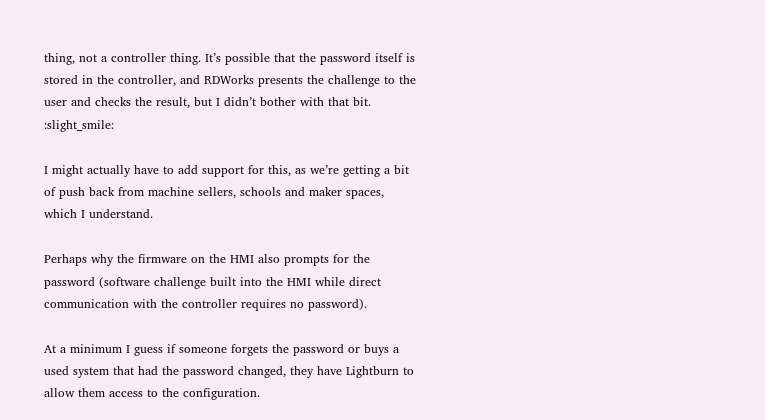thing, not a controller thing. It’s possible that the password itself is stored in the controller, and RDWorks presents the challenge to the user and checks the result, but I didn’t bother with that bit. :slight_smile:

I might actually have to add support for this, as we’re getting a bit of push back from machine sellers, schools and maker spaces, which I understand.

Perhaps why the firmware on the HMI also prompts for the password (software challenge built into the HMI while direct communication with the controller requires no password).

At a minimum I guess if someone forgets the password or buys a used system that had the password changed, they have Lightburn to allow them access to the configuration.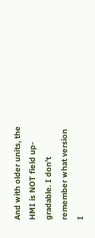And with older units, the HMI is NOT field up-gradable. I don’t remember what version I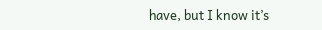have, but I know it’s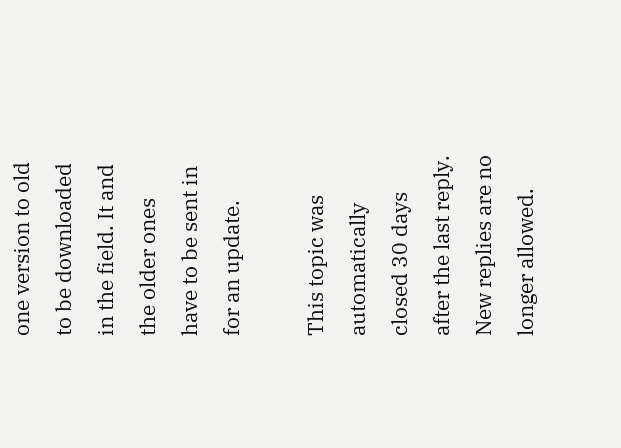one version to old to be downloaded in the field. It and the older ones have to be sent in for an update.

This topic was automatically closed 30 days after the last reply. New replies are no longer allowed.